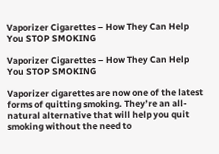Vaporizer Cigarettes – How They Can Help You STOP SMOKING

Vaporizer Cigarettes – How They Can Help You STOP SMOKING

Vaporizer cigarettes are now one of the latest forms of quitting smoking. They’re an all-natural alternative that will help you quit smoking without the need to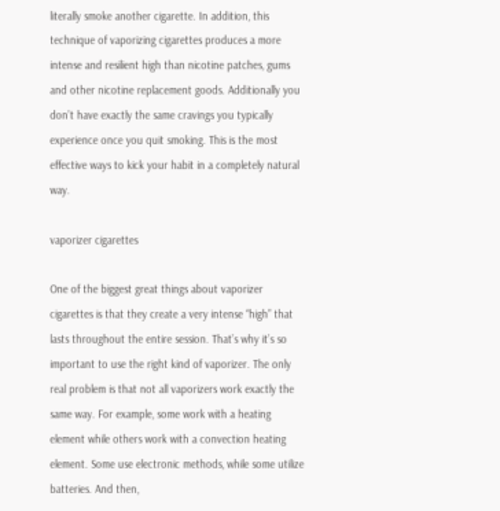literally smoke another cigarette. In addition, this technique of vaporizing cigarettes produces a more intense and resilient high than nicotine patches, gums and other nicotine replacement goods. Additionally you don’t have exactly the same cravings you typically experience once you quit smoking. This is the most effective ways to kick your habit in a completely natural way.

vaporizer cigarettes

One of the biggest great things about vaporizer cigarettes is that they create a very intense “high” that lasts throughout the entire session. That’s why it’s so important to use the right kind of vaporizer. The only real problem is that not all vaporizers work exactly the same way. For example, some work with a heating element while others work with a convection heating element. Some use electronic methods, while some utilize batteries. And then,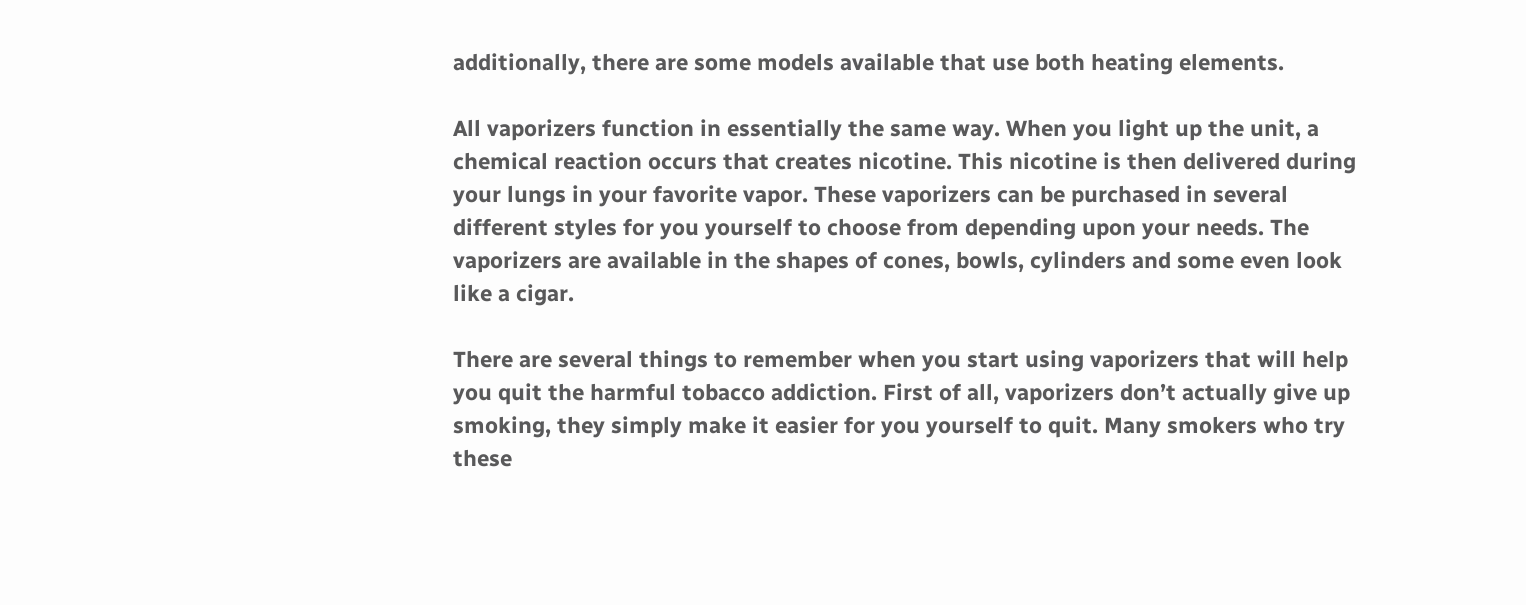additionally, there are some models available that use both heating elements.

All vaporizers function in essentially the same way. When you light up the unit, a chemical reaction occurs that creates nicotine. This nicotine is then delivered during your lungs in your favorite vapor. These vaporizers can be purchased in several different styles for you yourself to choose from depending upon your needs. The vaporizers are available in the shapes of cones, bowls, cylinders and some even look like a cigar.

There are several things to remember when you start using vaporizers that will help you quit the harmful tobacco addiction. First of all, vaporizers don’t actually give up smoking, they simply make it easier for you yourself to quit. Many smokers who try these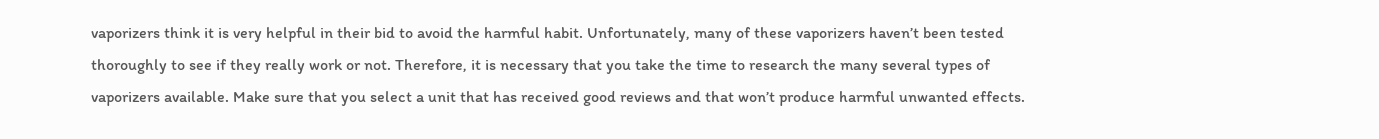vaporizers think it is very helpful in their bid to avoid the harmful habit. Unfortunately, many of these vaporizers haven’t been tested thoroughly to see if they really work or not. Therefore, it is necessary that you take the time to research the many several types of vaporizers available. Make sure that you select a unit that has received good reviews and that won’t produce harmful unwanted effects.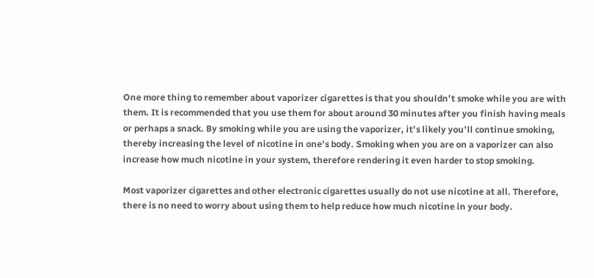One more thing to remember about vaporizer cigarettes is that you shouldn’t smoke while you are with them. It is recommended that you use them for about around 30 minutes after you finish having meals or perhaps a snack. By smoking while you are using the vaporizer, it’s likely you’ll continue smoking, thereby increasing the level of nicotine in one’s body. Smoking when you are on a vaporizer can also increase how much nicotine in your system, therefore rendering it even harder to stop smoking.

Most vaporizer cigarettes and other electronic cigarettes usually do not use nicotine at all. Therefore, there is no need to worry about using them to help reduce how much nicotine in your body.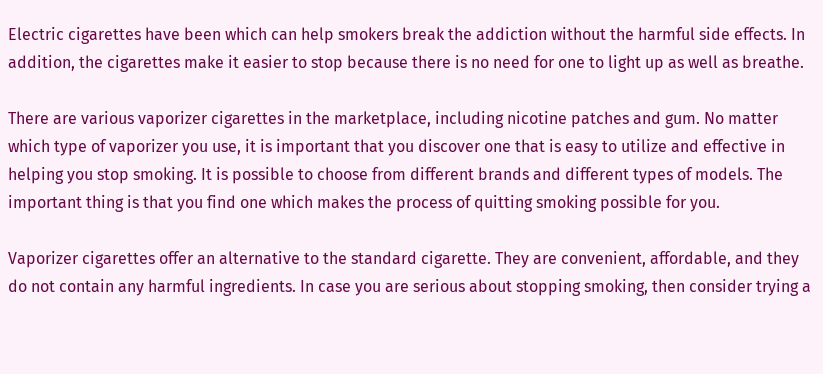Electric cigarettes have been which can help smokers break the addiction without the harmful side effects. In addition, the cigarettes make it easier to stop because there is no need for one to light up as well as breathe.

There are various vaporizer cigarettes in the marketplace, including nicotine patches and gum. No matter which type of vaporizer you use, it is important that you discover one that is easy to utilize and effective in helping you stop smoking. It is possible to choose from different brands and different types of models. The important thing is that you find one which makes the process of quitting smoking possible for you.

Vaporizer cigarettes offer an alternative to the standard cigarette. They are convenient, affordable, and they do not contain any harmful ingredients. In case you are serious about stopping smoking, then consider trying a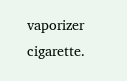vaporizer cigarette.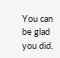You can be glad you did.